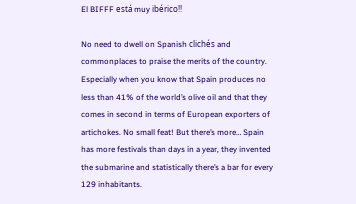El BIFFF está muy ibérico!!

No need to dwell on Spanish clichés and commonplaces to praise the merits of the country. Especially when you know that Spain produces no less than 41% of the world’s olive oil and that they comes in second in terms of European exporters of artichokes. No small feat! But there’s more… Spain has more festivals than days in a year, they invented the submarine and statistically there’s a bar for every 129 inhabitants.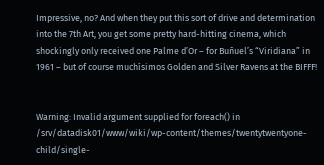Impressive, no? And when they put this sort of drive and determination into the 7th Art, you get some pretty hard-hitting cinema, which shockingly only received one Palme d’Or – for Buñuel’s “Viridiana” in 1961 – but of course muchísimos Golden and Silver Ravens at the BIFFF!


Warning: Invalid argument supplied for foreach() in /srv/datadisk01/www/wiki/wp-content/themes/twentytwentyone-child/single-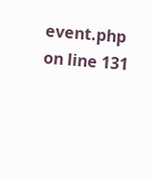event.php on line 131